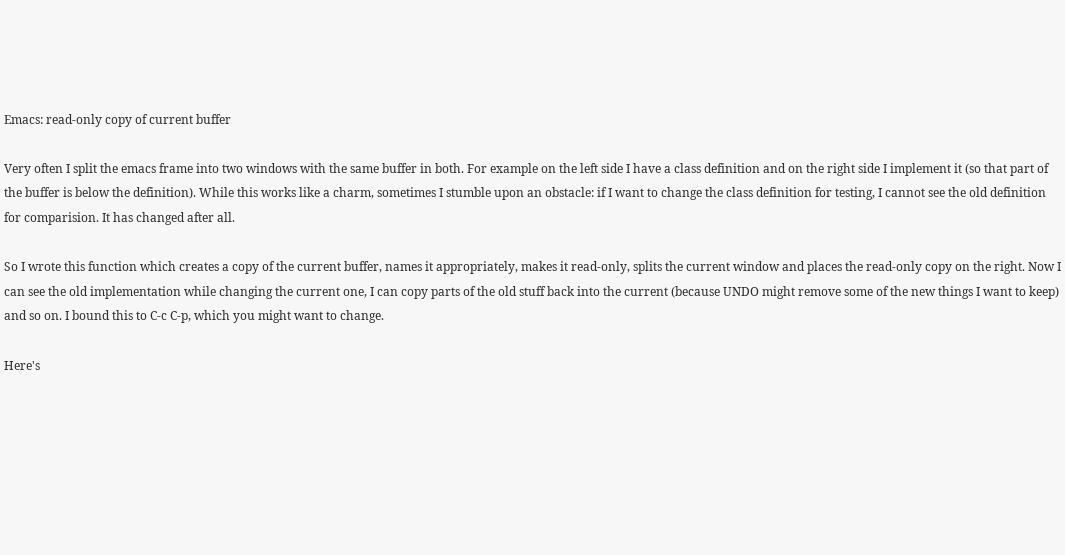Emacs: read-only copy of current buffer

Very often I split the emacs frame into two windows with the same buffer in both. For example on the left side I have a class definition and on the right side I implement it (so that part of the buffer is below the definition). While this works like a charm, sometimes I stumble upon an obstacle: if I want to change the class definition for testing, I cannot see the old definition for comparision. It has changed after all.

So I wrote this function which creates a copy of the current buffer, names it appropriately, makes it read-only, splits the current window and places the read-only copy on the right. Now I can see the old implementation while changing the current one, I can copy parts of the old stuff back into the current (because UNDO might remove some of the new things I want to keep) and so on. I bound this to C-c C-p, which you might want to change.

Here's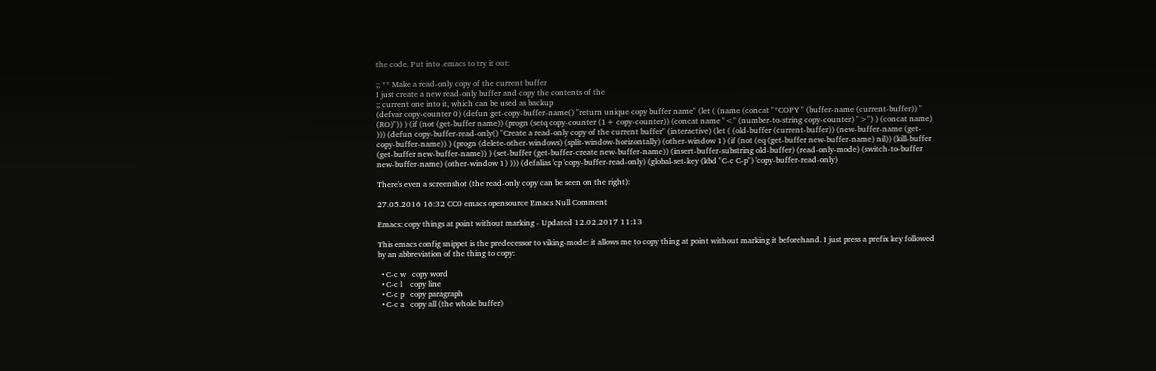the code. Put into .emacs to try it out:

;; ** Make a read-only copy of the current buffer
I just create a new read-only buffer and copy the contents of the
;; current one into it, which can be used as backup
(defvar copy-counter 0) (defun get-copy-buffer-name() "return unique copy buffer name" (let ( (name (concat "*COPY " (buffer-name (current-buffer)) " (RO)")) ) (if (not (get-buffer name)) (progn (setq copy-counter (1+ copy-counter)) (concat name "<" (number-to-string copy-counter) ">") ) (concat name) ))) (defun copy-buffer-read-only() "Create a read-only copy of the current buffer" (interactive) (let ( (old-buffer (current-buffer)) (new-buffer-name (get-copy-buffer-name)) ) (progn (delete-other-windows) (split-window-horizontally) (other-window 1) (if (not (eq (get-buffer new-buffer-name) nil)) (kill-buffer (get-buffer new-buffer-name)) ) (set-buffer (get-buffer-create new-buffer-name)) (insert-buffer-substring old-buffer) (read-only-mode) (switch-to-buffer new-buffer-name) (other-window 1) ))) (defalias 'cp 'copy-buffer-read-only) (global-set-key (kbd "C-c C-p") 'copy-buffer-read-only)

There's even a screenshot (the read-only copy can be seen on the right):

27.05.2016 16:32 CC0 emacs opensource Emacs Null Comment

Emacs: copy things at point without marking - Updated 12.02.2017 11:13

This emacs config snippet is the predecessor to viking-mode: it allows me to copy thing at point without marking it beforehand. I just press a prefix key followed by an abbreviation of the thing to copy:

  • C-c w   copy word
  • C-c l    copy line
  • C-c p   copy paragraph
  • C-c a   copy all (the whole buffer)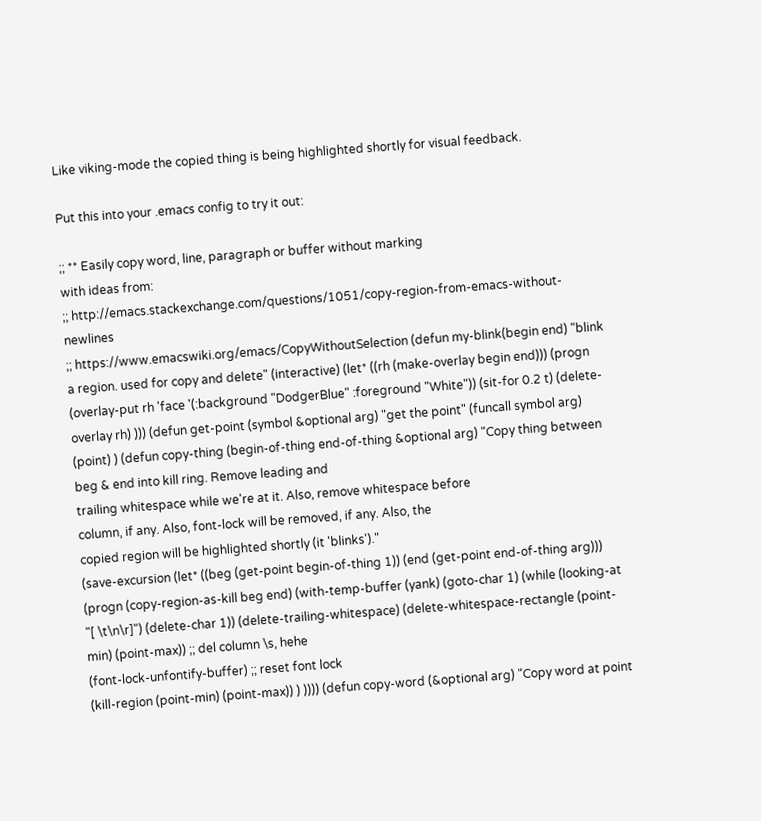Like viking-mode the copied thing is being highlighted shortly for visual feedback.

Put this into your .emacs config to try it out:

;; ** Easily copy word, line, paragraph or buffer without marking
with ideas from:
;; http://emacs.stackexchange.com/questions/1051/copy-region-from-emacs-without-newlines
;; https://www.emacswiki.org/emacs/CopyWithoutSelection (defun my-blink(begin end) "blink a region. used for copy and delete" (interactive) (let* ((rh (make-overlay begin end))) (progn (overlay-put rh 'face '(:background "DodgerBlue" :foreground "White")) (sit-for 0.2 t) (delete-overlay rh) ))) (defun get-point (symbol &optional arg) "get the point" (funcall symbol arg) (point) ) (defun copy-thing (begin-of-thing end-of-thing &optional arg) "Copy thing between beg & end into kill ring. Remove leading and
trailing whitespace while we're at it. Also, remove whitespace before
column, if any. Also, font-lock will be removed, if any. Also, the
copied region will be highlighted shortly (it 'blinks')."
(save-excursion (let* ((beg (get-point begin-of-thing 1)) (end (get-point end-of-thing arg))) (progn (copy-region-as-kill beg end) (with-temp-buffer (yank) (goto-char 1) (while (looking-at "[ \t\n\r]") (delete-char 1)) (delete-trailing-whitespace) (delete-whitespace-rectangle (point-min) (point-max)) ;; del column \s, hehe
(font-lock-unfontify-buffer) ;; reset font lock
(kill-region (point-min) (point-max)) ) )))) (defun copy-word (&optional arg) "Copy word at point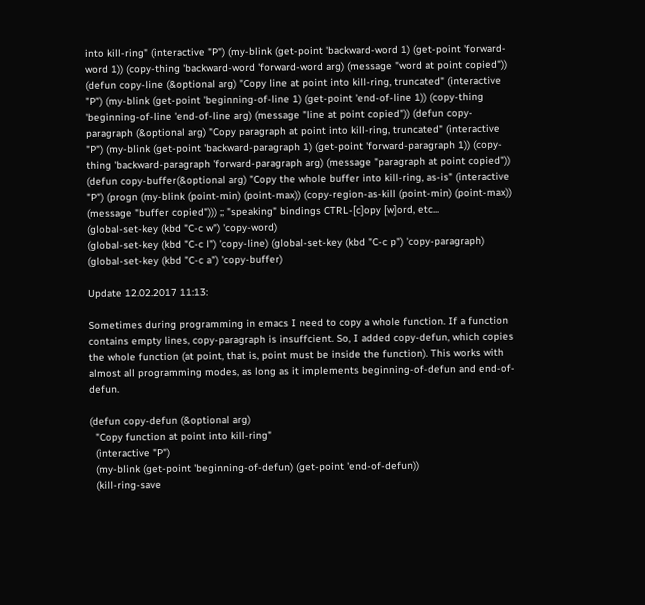into kill-ring" (interactive "P") (my-blink (get-point 'backward-word 1) (get-point 'forward-word 1)) (copy-thing 'backward-word 'forward-word arg) (message "word at point copied")) (defun copy-line (&optional arg) "Copy line at point into kill-ring, truncated" (interactive "P") (my-blink (get-point 'beginning-of-line 1) (get-point 'end-of-line 1)) (copy-thing 'beginning-of-line 'end-of-line arg) (message "line at point copied")) (defun copy-paragraph (&optional arg) "Copy paragraph at point into kill-ring, truncated" (interactive "P") (my-blink (get-point 'backward-paragraph 1) (get-point 'forward-paragraph 1)) (copy-thing 'backward-paragraph 'forward-paragraph arg) (message "paragraph at point copied")) (defun copy-buffer(&optional arg) "Copy the whole buffer into kill-ring, as-is" (interactive "P") (progn (my-blink (point-min) (point-max)) (copy-region-as-kill (point-min) (point-max)) (message "buffer copied"))) ;; "speaking" bindings CTRL-[c]opy [w]ord, etc...
(global-set-key (kbd "C-c w") 'copy-word)
(global-set-key (kbd "C-c l") 'copy-line) (global-set-key (kbd "C-c p") 'copy-paragraph) (global-set-key (kbd "C-c a") 'copy-buffer)

Update 12.02.2017 11:13:

Sometimes during programming in emacs I need to copy a whole function. If a function contains empty lines, copy-paragraph is insuffcient. So, I added copy-defun, which copies the whole function (at point, that is, point must be inside the function). This works with almost all programming modes, as long as it implements beginning-of-defun and end-of-defun.

(defun copy-defun (&optional arg)
  "Copy function at point into kill-ring"
  (interactive "P")
  (my-blink (get-point 'beginning-of-defun) (get-point 'end-of-defun))
  (kill-ring-save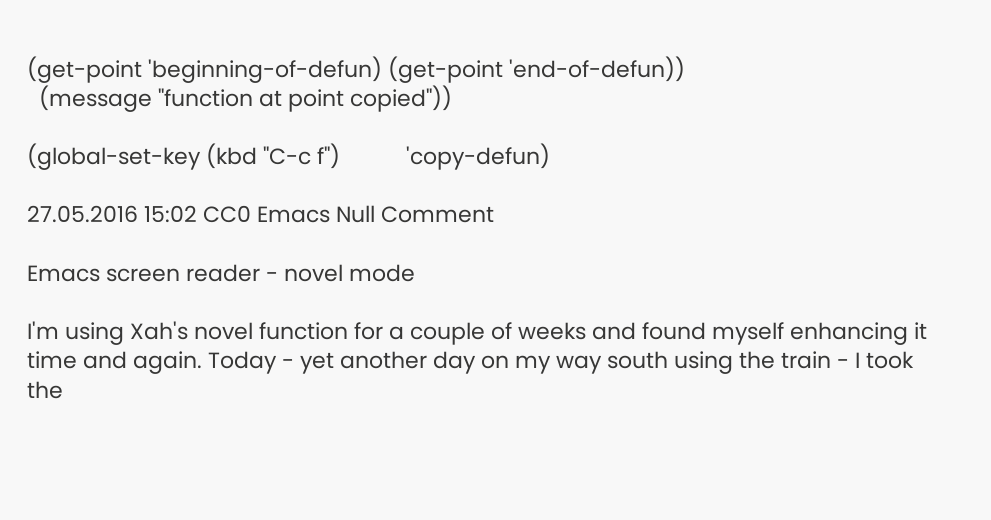(get-point 'beginning-of-defun) (get-point 'end-of-defun))
  (message "function at point copied"))

(global-set-key (kbd "C-c f")           'copy-defun)

27.05.2016 15:02 CC0 Emacs Null Comment

Emacs screen reader - novel mode

I'm using Xah's novel function for a couple of weeks and found myself enhancing it time and again. Today - yet another day on my way south using the train - I took the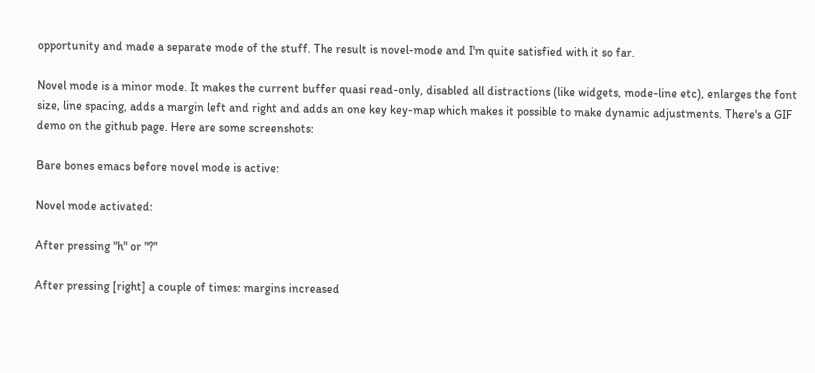opportunity and made a separate mode of the stuff. The result is novel-mode and I'm quite satisfied with it so far.

Novel mode is a minor mode. It makes the current buffer quasi read-only, disabled all distractions (like widgets, mode-line etc), enlarges the font size, line spacing, adds a margin left and right and adds an one key key-map which makes it possible to make dynamic adjustments. There's a GIF demo on the github page. Here are some screenshots:

Bare bones emacs before novel mode is active:

Novel mode activated:

After pressing "h" or "?"

After pressing [right] a couple of times: margins increased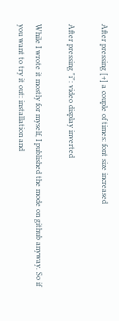After pressing [+] a couple of times: font size increased

After pressing "i": video display inverted

While I wrote it mostly for myself, I published the mode on github anyway. So if you want to try it out: installation and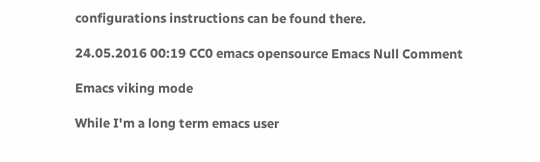configurations instructions can be found there.

24.05.2016 00:19 CC0 emacs opensource Emacs Null Comment

Emacs viking mode

While I'm a long term emacs user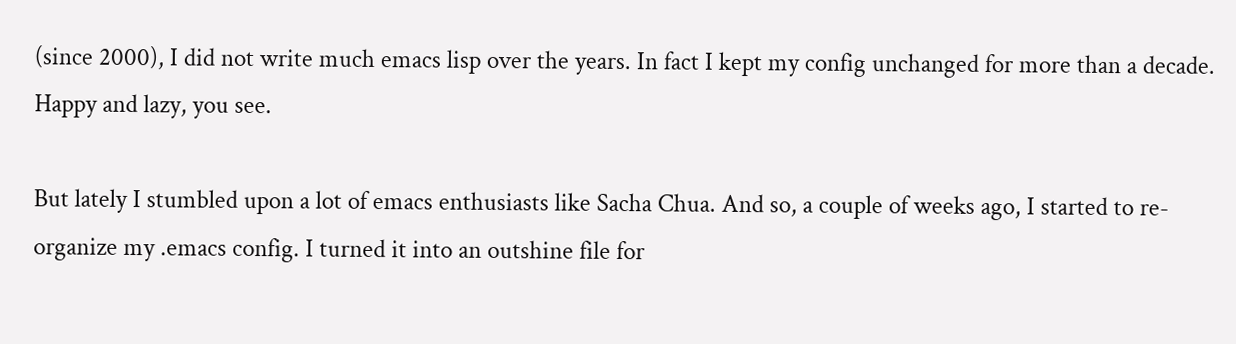(since 2000), I did not write much emacs lisp over the years. In fact I kept my config unchanged for more than a decade. Happy and lazy, you see.

But lately I stumbled upon a lot of emacs enthusiasts like Sacha Chua. And so, a couple of weeks ago, I started to re-organize my .emacs config. I turned it into an outshine file for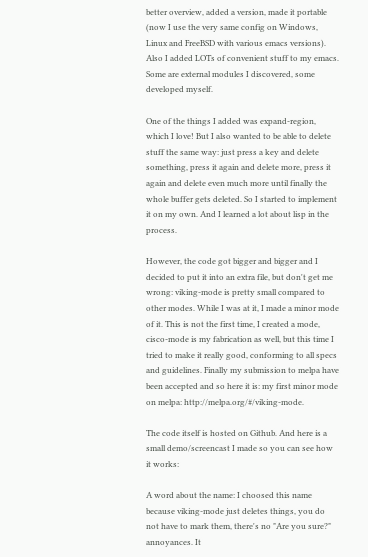better overview, added a version, made it portable (now I use the very same config on Windows, Linux and FreeBSD with various emacs versions). Also I added LOTs of convenient stuff to my emacs. Some are external modules I discovered, some developed myself.

One of the things I added was expand-region, which I love! But I also wanted to be able to delete stuff the same way: just press a key and delete something, press it again and delete more, press it again and delete even much more until finally the whole buffer gets deleted. So I started to implement it on my own. And I learned a lot about lisp in the process.

However, the code got bigger and bigger and I decided to put it into an extra file, but don't get me wrong: viking-mode is pretty small compared to other modes. While I was at it, I made a minor mode of it. This is not the first time, I created a mode, cisco-mode is my fabrication as well, but this time I tried to make it really good, conforming to all specs and guidelines. Finally my submission to melpa have been accepted and so here it is: my first minor mode on melpa: http://melpa.org/#/viking-mode.

The code itself is hosted on Github. And here is a small demo/screencast I made so you can see how it works:

A word about the name: I choosed this name because viking-mode just deletes things, you do not have to mark them, there's no "Are you sure?" annoyances. It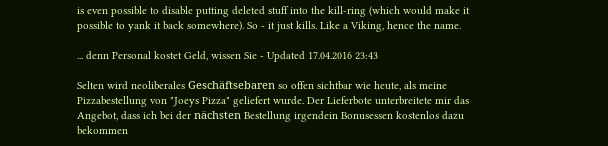is even possible to disable putting deleted stuff into the kill-ring (which would make it possible to yank it back somewhere). So - it just kills. Like a Viking, hence the name.

... denn Personal kostet Geld, wissen Sie - Updated 17.04.2016 23:43

Selten wird neoliberales Geschäftsebaren so offen sichtbar wie heute, als meine Pizzabestellung von "Joeys Pizza" geliefert wurde. Der Lieferbote unterbreitete mir das Angebot, dass ich bei der nächsten Bestellung irgendein Bonusessen kostenlos dazu bekommen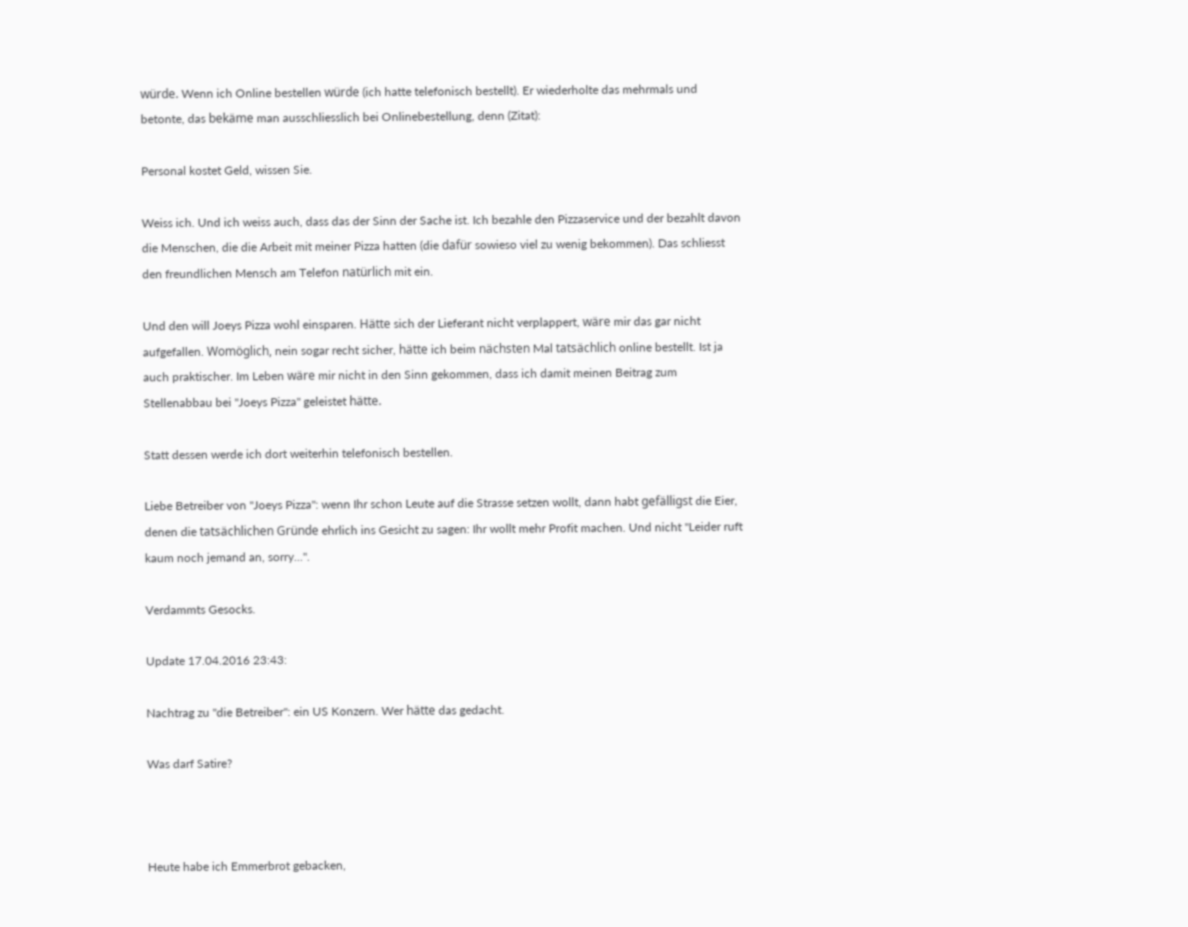würde. Wenn ich Online bestellen würde (ich hatte telefonisch bestellt). Er wiederholte das mehrmals und betonte, das bekäme man ausschliesslich bei Onlinebestellung, denn (Zitat):

Personal kostet Geld, wissen Sie.

Weiss ich. Und ich weiss auch, dass das der Sinn der Sache ist. Ich bezahle den Pizzaservice und der bezahlt davon die Menschen, die die Arbeit mit meiner Pizza hatten (die dafür sowieso viel zu wenig bekommen). Das schliesst den freundlichen Mensch am Telefon natürlich mit ein.

Und den will Joeys Pizza wohl einsparen. Hätte sich der Lieferant nicht verplappert, wäre mir das gar nicht aufgefallen. Womöglich, nein sogar recht sicher, hätte ich beim nächsten Mal tatsächlich online bestellt. Ist ja auch praktischer. Im Leben wäre mir nicht in den Sinn gekommen, dass ich damit meinen Beitrag zum Stellenabbau bei "Joeys Pizza" geleistet hätte.

Statt dessen werde ich dort weiterhin telefonisch bestellen.

Liebe Betreiber von "Joeys Pizza": wenn Ihr schon Leute auf die Strasse setzen wollt, dann habt gefälligst die Eier, denen die tatsächlichen Gründe ehrlich ins Gesicht zu sagen: Ihr wollt mehr Profit machen. Und nicht "Leider ruft kaum noch jemand an, sorry...".

Verdammts Gesocks.

Update 17.04.2016 23:43:

Nachtrag zu "die Betreiber": ein US Konzern. Wer hätte das gedacht.

Was darf Satire?



Heute habe ich Emmerbrot gebacken,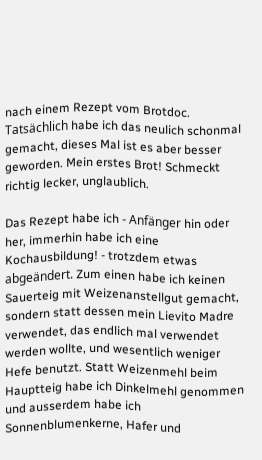nach einem Rezept vom Brotdoc. Tatsächlich habe ich das neulich schonmal gemacht, dieses Mal ist es aber besser geworden. Mein erstes Brot! Schmeckt richtig lecker, unglaublich.

Das Rezept habe ich - Anfänger hin oder her, immerhin habe ich eine Kochausbildung! - trotzdem etwas abgeändert. Zum einen habe ich keinen Sauerteig mit Weizenanstellgut gemacht, sondern statt dessen mein Lievito Madre verwendet, das endlich mal verwendet werden wollte, und wesentlich weniger Hefe benutzt. Statt Weizenmehl beim Hauptteig habe ich Dinkelmehl genommen und ausserdem habe ich Sonnenblumenkerne, Hafer und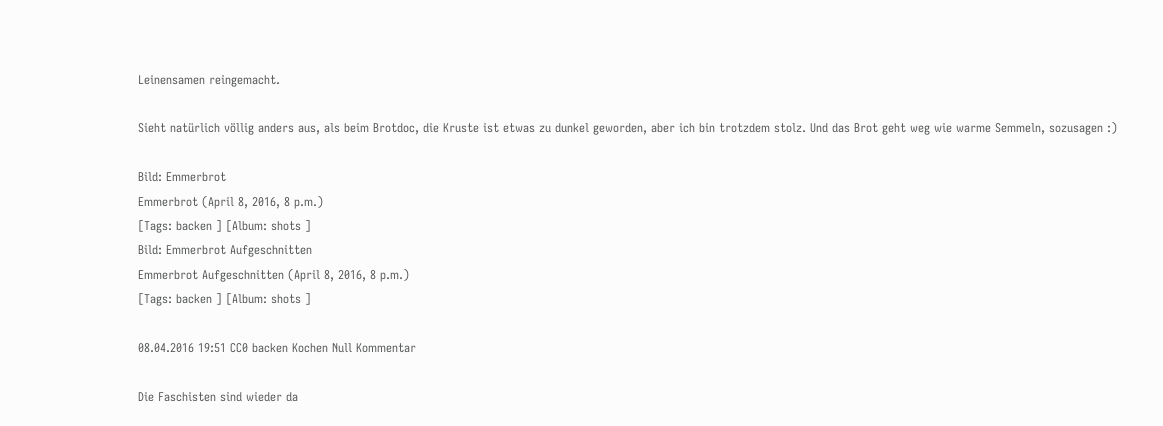Leinensamen reingemacht.

Sieht natürlich völlig anders aus, als beim Brotdoc, die Kruste ist etwas zu dunkel geworden, aber ich bin trotzdem stolz. Und das Brot geht weg wie warme Semmeln, sozusagen :)

Bild: Emmerbrot
Emmerbrot (April 8, 2016, 8 p.m.)
[Tags: backen ] [Album: shots ]
Bild: Emmerbrot Aufgeschnitten
Emmerbrot Aufgeschnitten (April 8, 2016, 8 p.m.)
[Tags: backen ] [Album: shots ]

08.04.2016 19:51 CC0 backen Kochen Null Kommentar

Die Faschisten sind wieder da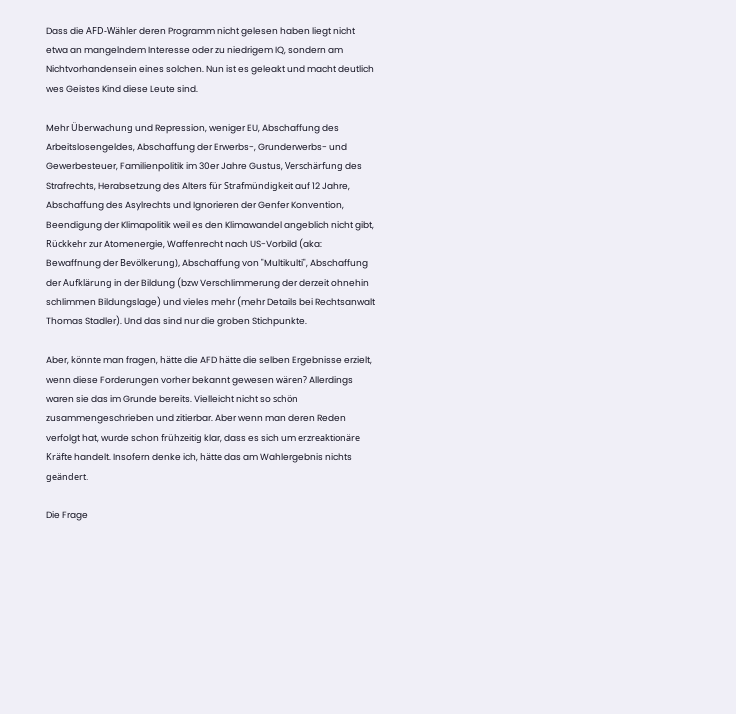Dass die AFD-Wähler deren Programm nicht gelesen haben liegt nicht etwa an mangelndem Interesse oder zu niedrigem IQ, sondern am Nichtvorhandensein eines solchen. Nun ist es geleakt und macht deutlich wes Geistes Kind diese Leute sind.

Mehr Überwachung und Repression, weniger EU, Abschaffung des Arbeitslosengeldes, Abschaffung der Erwerbs-, Grunderwerbs- und Gewerbesteuer, Familienpolitik im 30er Jahre Gustus, Verschärfung des Strafrechts, Herabsetzung des Alters für Strafmündigkeit auf 12 Jahre, Abschaffung des Asylrechts und Ignorieren der Genfer Konvention, Beendigung der Klimapolitik weil es den Klimawandel angeblich nicht gibt, Rückkehr zur Atomenergie, Waffenrecht nach US-Vorbild (aka: Bewaffnung der Bevölkerung), Abschaffung von "Multikulti", Abschaffung der Aufklärung in der Bildung (bzw Verschlimmerung der derzeit ohnehin schlimmen Bildungslage) und vieles mehr (mehr Details bei Rechtsanwalt Thomas Stadler). Und das sind nur die groben Stichpunkte.

Aber, könnte man fragen, hätte die AFD hätte die selben Ergebnisse erzielt, wenn diese Forderungen vorher bekannt gewesen wären? Allerdings waren sie das im Grunde bereits. Vielleicht nicht so schön zusammengeschrieben und zitierbar. Aber wenn man deren Reden verfolgt hat, wurde schon frühzeitig klar, dass es sich um erzreaktionäre Kräfte handelt. Insofern denke ich, hätte das am Wahlergebnis nichts geändert.

Die Frage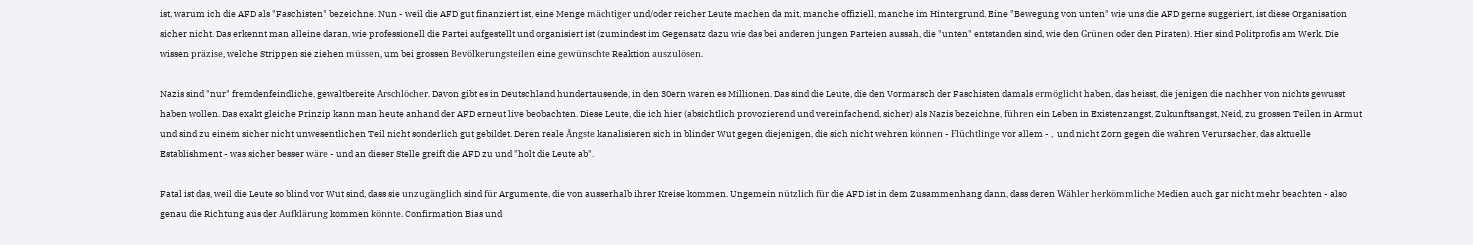ist, warum ich die AFD als "Faschisten" bezeichne. Nun - weil die AFD gut finanziert ist, eine Menge mächtiger und/oder reicher Leute machen da mit, manche offiziell, manche im Hintergrund. Eine "Bewegung von unten" wie uns die AFD gerne suggeriert, ist diese Organisation sicher nicht. Das erkennt man alleine daran, wie professionell die Partei aufgestellt und organisiert ist (zumindest im Gegensatz dazu wie das bei anderen jungen Parteien aussah, die "unten" entstanden sind, wie den Grünen oder den Piraten). Hier sind Politprofis am Werk. Die wissen präzise, welche Strippen sie ziehen müssen, um bei grossen Bevölkerungsteilen eine gewünschte Reaktion auszulösen.

Nazis sind "nur" fremdenfeindliche, gewaltbereite Arschlöcher. Davon gibt es in Deutschland hundertausende, in den 30ern waren es Millionen. Das sind die Leute, die den Vormarsch der Faschisten damals ermöglicht haben, das heisst, die jenigen die nachher von nichts gewusst haben wollen. Das exakt gleiche Prinzip kann man heute anhand der AFD erneut live beobachten. Diese Leute, die ich hier (absichtlich provozierend und vereinfachend, sicher) als Nazis bezeichne, führen ein Leben in Existenzangst, Zukunftsangst, Neid, zu grossen Teilen in Armut und sind zu einem sicher nicht unwesentlichen Teil nicht sonderlich gut gebildet. Deren reale Ängste kanalisieren sich in blinder Wut gegen diejenigen, die sich nicht wehren können - Flüchtlinge vor allem - ,  und nicht Zorn gegen die wahren Verursacher, das aktuelle Establishment - was sicher besser wäre - und an dieser Stelle greift die AFD zu und "holt die Leute ab".

Fatal ist das, weil die Leute so blind vor Wut sind, dass sie unzugänglich sind für Argumente, die von ausserhalb ihrer Kreise kommen. Ungemein nützlich für die AFD ist in dem Zusammenhang dann, dass deren Wähler herkömmliche Medien auch gar nicht mehr beachten - also genau die Richtung aus der Aufklärung kommen könnte. Confirmation Bias und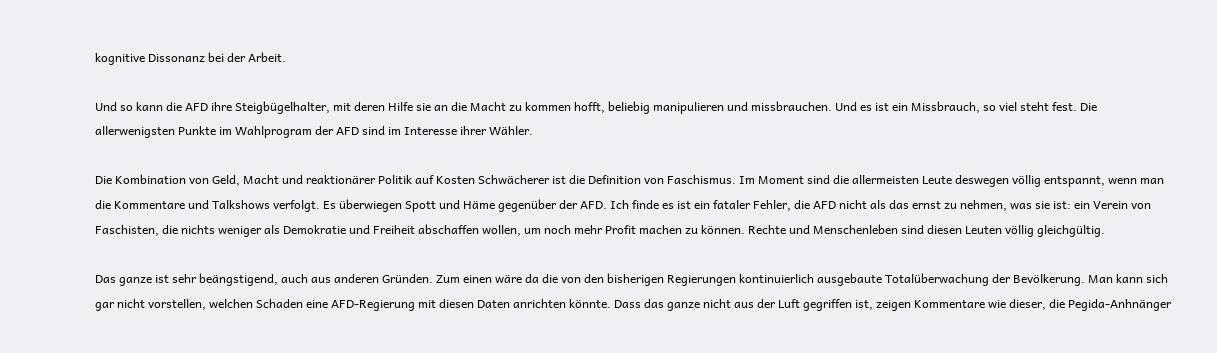kognitive Dissonanz bei der Arbeit.

Und so kann die AFD ihre Steigbügelhalter, mit deren Hilfe sie an die Macht zu kommen hofft, beliebig manipulieren und missbrauchen. Und es ist ein Missbrauch, so viel steht fest. Die allerwenigsten Punkte im Wahlprogram der AFD sind im Interesse ihrer Wähler.

Die Kombination von Geld, Macht und reaktionärer Politik auf Kosten Schwächerer ist die Definition von Faschismus. Im Moment sind die allermeisten Leute deswegen völlig entspannt, wenn man die Kommentare und Talkshows verfolgt. Es überwiegen Spott und Häme gegenüber der AFD. Ich finde es ist ein fataler Fehler, die AFD nicht als das ernst zu nehmen, was sie ist: ein Verein von Faschisten, die nichts weniger als Demokratie und Freiheit abschaffen wollen, um noch mehr Profit machen zu können. Rechte und Menschenleben sind diesen Leuten völlig gleichgültig.

Das ganze ist sehr beängstigend, auch aus anderen Gründen. Zum einen wäre da die von den bisherigen Regierungen kontinuierlich ausgebaute Totalüberwachung der Bevölkerung. Man kann sich gar nicht vorstellen, welchen Schaden eine AFD-Regierung mit diesen Daten anrichten könnte. Dass das ganze nicht aus der Luft gegriffen ist, zeigen Kommentare wie dieser, die Pegida-Anhnänger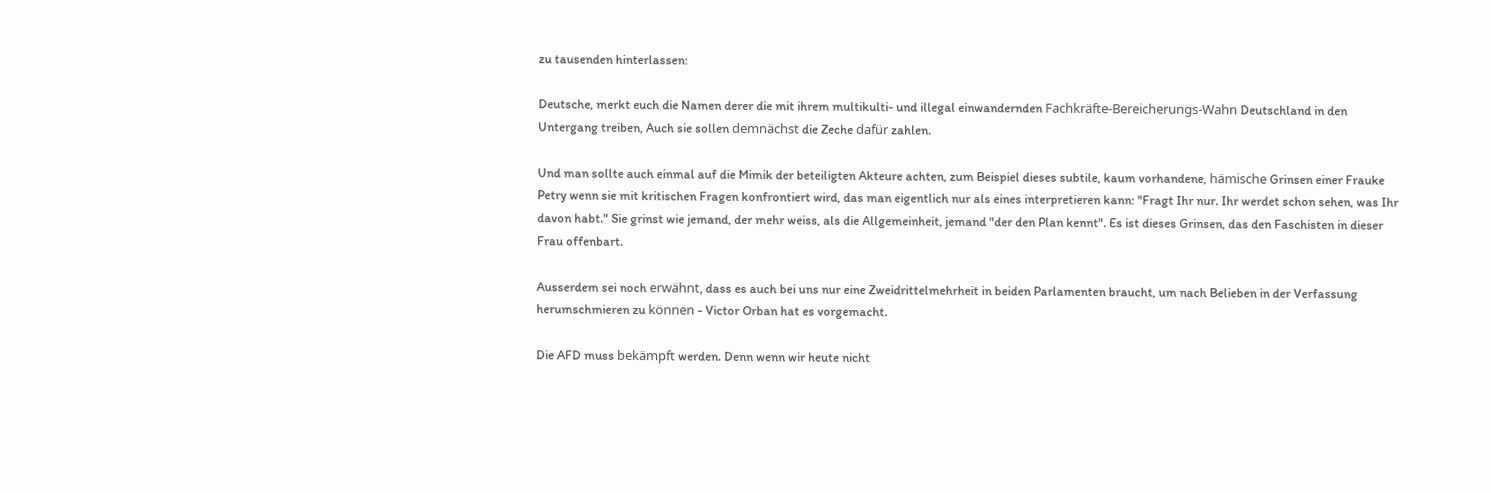zu tausenden hinterlassen:

Deutsche, merkt euch die Namen derer die mit ihrem multikulti- und illegal einwandernden Fachkräfte-Bereicherungs-Wahn Deutschland in den Untergang treiben, Auch sie sollen demnächst die Zeche dafür zahlen.

Und man sollte auch einmal auf die Mimik der beteiligten Akteure achten, zum Beispiel dieses subtile, kaum vorhandene, hämische Grinsen einer Frauke Petry wenn sie mit kritischen Fragen konfrontiert wird, das man eigentlich nur als eines interpretieren kann: "Fragt Ihr nur. Ihr werdet schon sehen, was Ihr davon habt." Sie grinst wie jemand, der mehr weiss, als die Allgemeinheit, jemand "der den Plan kennt". Es ist dieses Grinsen, das den Faschisten in dieser Frau offenbart.

Ausserdem sei noch erwähnt, dass es auch bei uns nur eine Zweidrittelmehrheit in beiden Parlamenten braucht, um nach Belieben in der Verfassung herumschmieren zu können - Victor Orban hat es vorgemacht.

Die AFD muss bekämpft werden. Denn wenn wir heute nicht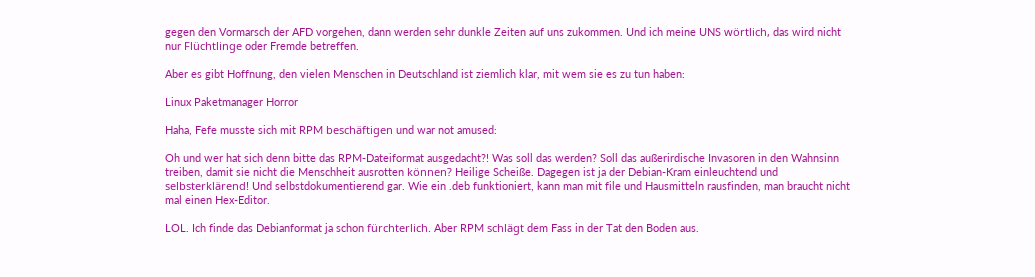gegen den Vormarsch der AFD vorgehen, dann werden sehr dunkle Zeiten auf uns zukommen. Und ich meine UNS wörtlich, das wird nicht nur Flüchtlinge oder Fremde betreffen.

Aber es gibt Hoffnung, den vielen Menschen in Deutschland ist ziemlich klar, mit wem sie es zu tun haben:

Linux Paketmanager Horror

Haha, Fefe musste sich mit RPM beschäftigen und war not amused:

Oh und wer hat sich denn bitte das RPM-Dateiformat ausgedacht?! Was soll das werden? Soll das außerirdische Invasoren in den Wahnsinn treiben, damit sie nicht die Menschheit ausrotten können? Heilige Scheiße. Dagegen ist ja der Debian-Kram einleuchtend und selbsterklärend! Und selbstdokumentierend gar. Wie ein .deb funktioniert, kann man mit file und Hausmitteln rausfinden, man braucht nicht mal einen Hex-Editor.

LOL. Ich finde das Debianformat ja schon fürchterlich. Aber RPM schlägt dem Fass in der Tat den Boden aus.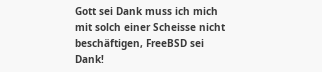Gott sei Dank muss ich mich mit solch einer Scheisse nicht beschäftigen, FreeBSD sei Dank!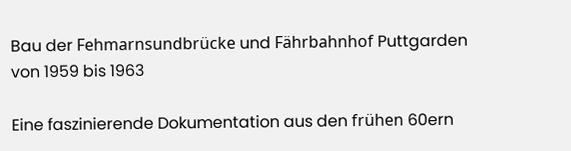Bau der Fehmarnsundbrücke und Fährbahnhof Puttgarden von 1959 bis 1963

Eine faszinierende Dokumentation aus den frühen 60ern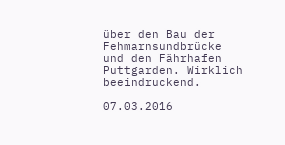über den Bau der Fehmarnsundbrücke und den Fährhafen Puttgarden. Wirklich beeindruckend.

07.03.2016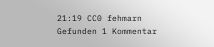21:19 CC0 fehmarn Gefunden 1 Kommentar